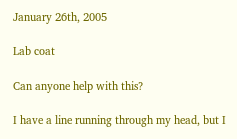January 26th, 2005

Lab coat

Can anyone help with this?

I have a line running through my head, but I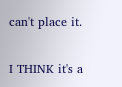can't place it.

I THINK it's a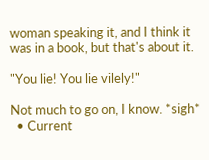woman speaking it, and I think it was in a book, but that's about it.

"You lie! You lie vilely!"

Not much to go on, I know. *sigh*
  • Current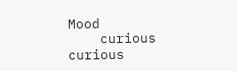Mood
    curious curious